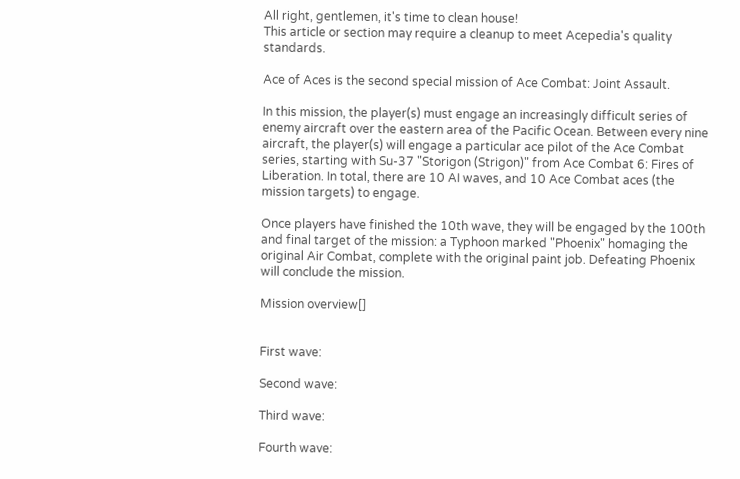All right, gentlemen, it's time to clean house!
This article or section may require a cleanup to meet Acepedia's quality standards.

Ace of Aces is the second special mission of Ace Combat: Joint Assault.

In this mission, the player(s) must engage an increasingly difficult series of enemy aircraft over the eastern area of the Pacific Ocean. Between every nine aircraft, the player(s) will engage a particular ace pilot of the Ace Combat series, starting with Su-37 "Storigon (Strigon)" from Ace Combat 6: Fires of Liberation. In total, there are 10 AI waves, and 10 Ace Combat aces (the mission targets) to engage.

Once players have finished the 10th wave, they will be engaged by the 100th and final target of the mission: a Typhoon marked "Phoenix" homaging the original Air Combat, complete with the original paint job. Defeating Phoenix will conclude the mission.

Mission overview[]


First wave:

Second wave:

Third wave:

Fourth wave: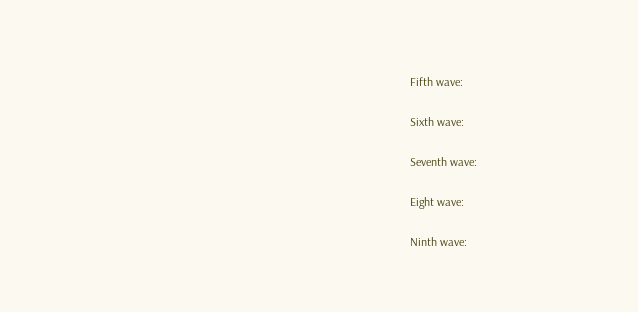Fifth wave:

Sixth wave:

Seventh wave:

Eight wave:

Ninth wave: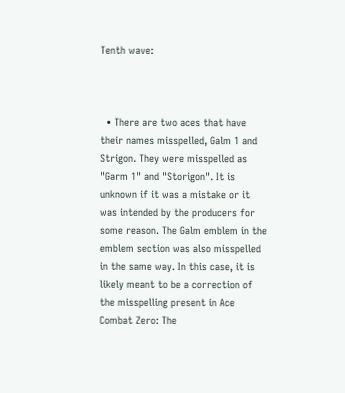Tenth wave:



  • There are two aces that have their names misspelled, Galm 1 and Strigon. They were misspelled as "Garm 1" and "Storigon". It is unknown if it was a mistake or it was intended by the producers for some reason. The Galm emblem in the emblem section was also misspelled in the same way. In this case, it is likely meant to be a correction of the misspelling present in Ace Combat Zero: The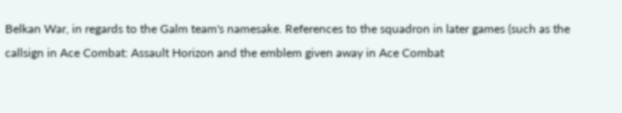Belkan War, in regards to the Galm team's namesake. References to the squadron in later games (such as the callsign in Ace Combat: Assault Horizon and the emblem given away in Ace Combat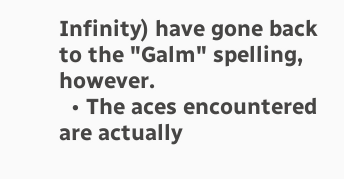Infinity) have gone back to the "Galm" spelling, however.
  • The aces encountered are actually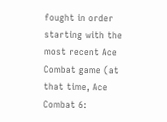fought in order starting with the most recent Ace Combat game (at that time, Ace Combat 6: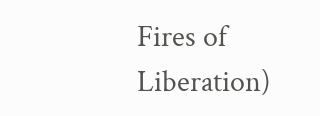Fires of Liberation)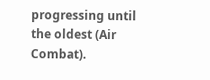progressing until the oldest (Air Combat).